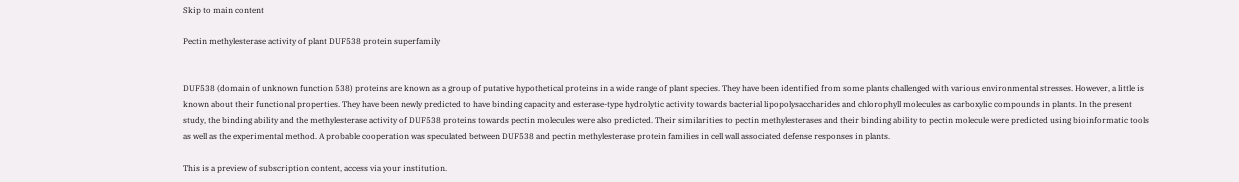Skip to main content

Pectin methylesterase activity of plant DUF538 protein superfamily


DUF538 (domain of unknown function 538) proteins are known as a group of putative hypothetical proteins in a wide range of plant species. They have been identified from some plants challenged with various environmental stresses. However, a little is known about their functional properties. They have been newly predicted to have binding capacity and esterase-type hydrolytic activity towards bacterial lipopolysaccharides and chlorophyll molecules as carboxylic compounds in plants. In the present study, the binding ability and the methylesterase activity of DUF538 proteins towards pectin molecules were also predicted. Their similarities to pectin methylesterases and their binding ability to pectin molecule were predicted using bioinformatic tools as well as the experimental method. A probable cooperation was speculated between DUF538 and pectin methylesterase protein families in cell wall associated defense responses in plants.

This is a preview of subscription content, access via your institution.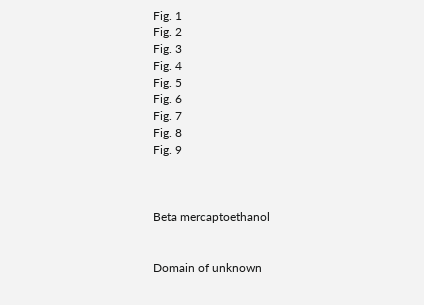Fig. 1
Fig. 2
Fig. 3
Fig. 4
Fig. 5
Fig. 6
Fig. 7
Fig. 8
Fig. 9



Beta mercaptoethanol


Domain of unknown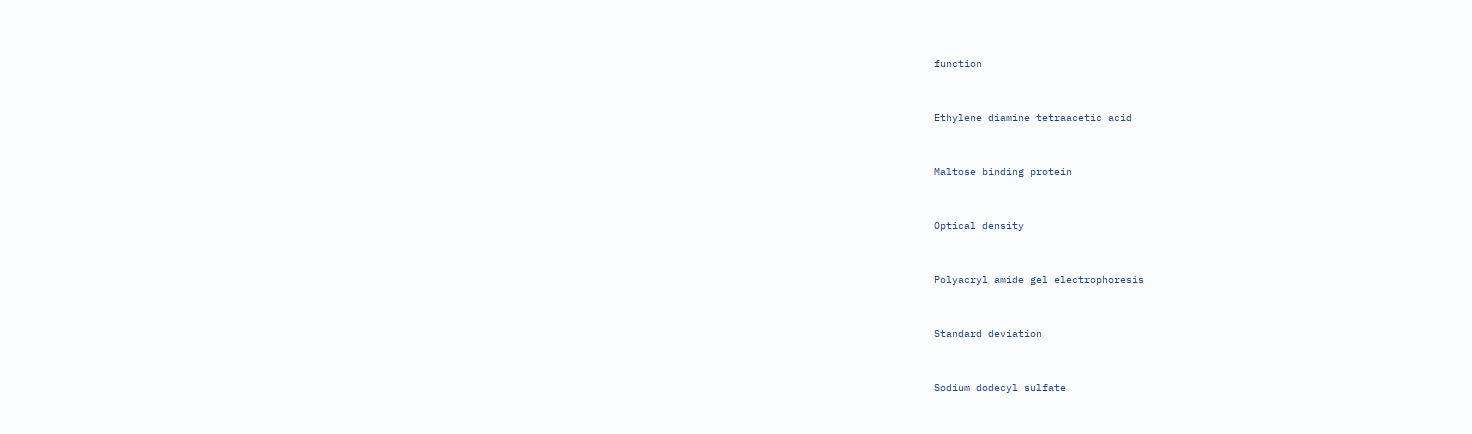function


Ethylene diamine tetraacetic acid


Maltose binding protein


Optical density


Polyacryl amide gel electrophoresis


Standard deviation


Sodium dodecyl sulfate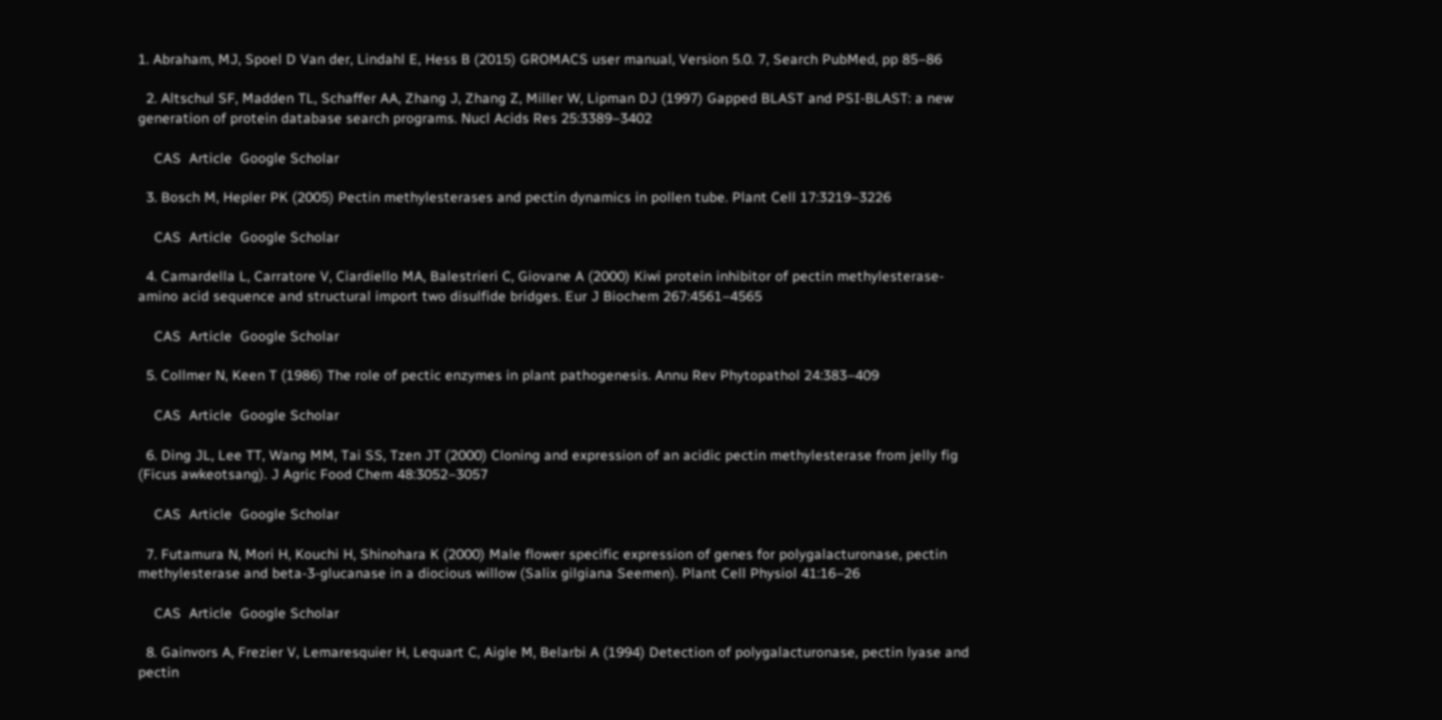1. Abraham, MJ, Spoel D Van der, Lindahl E, Hess B (2015) GROMACS user manual, Version 5.0. 7, Search PubMed, pp 85–86

  2. Altschul SF, Madden TL, Schaffer AA, Zhang J, Zhang Z, Miller W, Lipman DJ (1997) Gapped BLAST and PSI-BLAST: a new generation of protein database search programs. Nucl Acids Res 25:3389–3402

    CAS  Article  Google Scholar

  3. Bosch M, Hepler PK (2005) Pectin methylesterases and pectin dynamics in pollen tube. Plant Cell 17:3219–3226

    CAS  Article  Google Scholar

  4. Camardella L, Carratore V, Ciardiello MA, Balestrieri C, Giovane A (2000) Kiwi protein inhibitor of pectin methylesterase-amino acid sequence and structural import two disulfide bridges. Eur J Biochem 267:4561–4565

    CAS  Article  Google Scholar

  5. Collmer N, Keen T (1986) The role of pectic enzymes in plant pathogenesis. Annu Rev Phytopathol 24:383–409

    CAS  Article  Google Scholar

  6. Ding JL, Lee TT, Wang MM, Tai SS, Tzen JT (2000) Cloning and expression of an acidic pectin methylesterase from jelly fig (Ficus awkeotsang). J Agric Food Chem 48:3052–3057

    CAS  Article  Google Scholar

  7. Futamura N, Mori H, Kouchi H, Shinohara K (2000) Male flower specific expression of genes for polygalacturonase, pectin methylesterase and beta-3-glucanase in a diocious willow (Salix gilgiana Seemen). Plant Cell Physiol 41:16–26

    CAS  Article  Google Scholar

  8. Gainvors A, Frezier V, Lemaresquier H, Lequart C, Aigle M, Belarbi A (1994) Detection of polygalacturonase, pectin lyase and pectin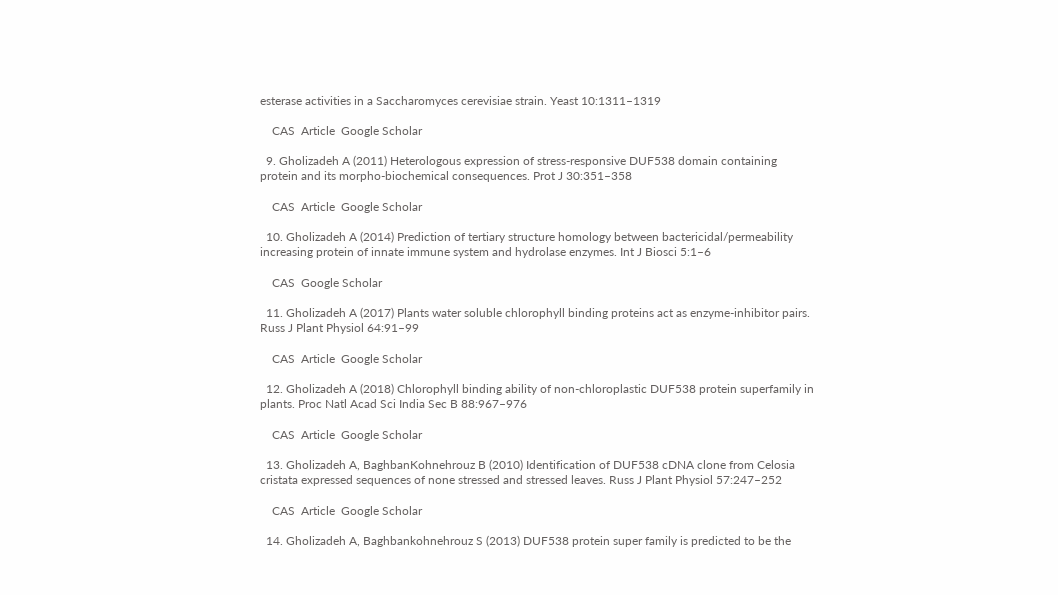esterase activities in a Saccharomyces cerevisiae strain. Yeast 10:1311–1319

    CAS  Article  Google Scholar

  9. Gholizadeh A (2011) Heterologous expression of stress-responsive DUF538 domain containing protein and its morpho-biochemical consequences. Prot J 30:351–358

    CAS  Article  Google Scholar

  10. Gholizadeh A (2014) Prediction of tertiary structure homology between bactericidal/permeability increasing protein of innate immune system and hydrolase enzymes. Int J Biosci 5:1–6

    CAS  Google Scholar

  11. Gholizadeh A (2017) Plants water soluble chlorophyll binding proteins act as enzyme-inhibitor pairs. Russ J Plant Physiol 64:91–99

    CAS  Article  Google Scholar

  12. Gholizadeh A (2018) Chlorophyll binding ability of non-chloroplastic DUF538 protein superfamily in plants. Proc Natl Acad Sci India Sec B 88:967–976

    CAS  Article  Google Scholar

  13. Gholizadeh A, BaghbanKohnehrouz B (2010) Identification of DUF538 cDNA clone from Celosia cristata expressed sequences of none stressed and stressed leaves. Russ J Plant Physiol 57:247–252

    CAS  Article  Google Scholar

  14. Gholizadeh A, Baghbankohnehrouz S (2013) DUF538 protein super family is predicted to be the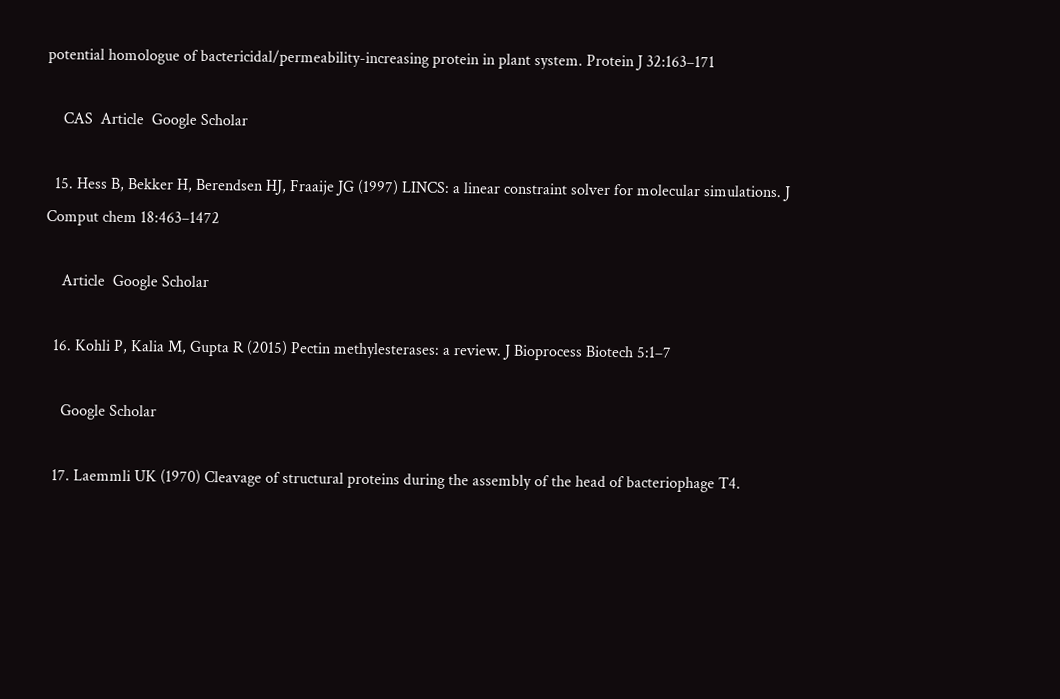potential homologue of bactericidal/permeability-increasing protein in plant system. Protein J 32:163–171

    CAS  Article  Google Scholar

  15. Hess B, Bekker H, Berendsen HJ, Fraaije JG (1997) LINCS: a linear constraint solver for molecular simulations. J Comput chem 18:463–1472

    Article  Google Scholar

  16. Kohli P, Kalia M, Gupta R (2015) Pectin methylesterases: a review. J Bioprocess Biotech 5:1–7

    Google Scholar

  17. Laemmli UK (1970) Cleavage of structural proteins during the assembly of the head of bacteriophage T4.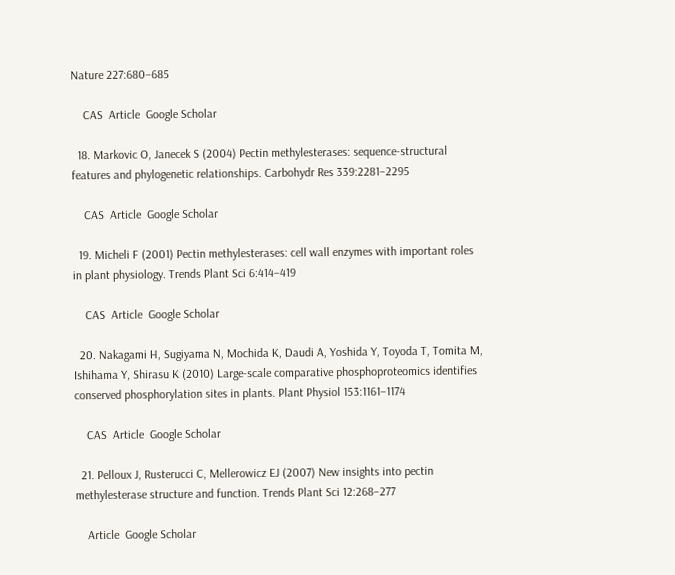Nature 227:680–685

    CAS  Article  Google Scholar

  18. Markovic O, Janecek S (2004) Pectin methylesterases: sequence-structural features and phylogenetic relationships. Carbohydr Res 339:2281–2295

    CAS  Article  Google Scholar

  19. Micheli F (2001) Pectin methylesterases: cell wall enzymes with important roles in plant physiology. Trends Plant Sci 6:414–419

    CAS  Article  Google Scholar

  20. Nakagami H, Sugiyama N, Mochida K, Daudi A, Yoshida Y, Toyoda T, Tomita M, Ishihama Y, Shirasu K (2010) Large-scale comparative phosphoproteomics identifies conserved phosphorylation sites in plants. Plant Physiol 153:1161–1174

    CAS  Article  Google Scholar

  21. Pelloux J, Rusterucci C, Mellerowicz EJ (2007) New insights into pectin methylesterase structure and function. Trends Plant Sci 12:268–277

    Article  Google Scholar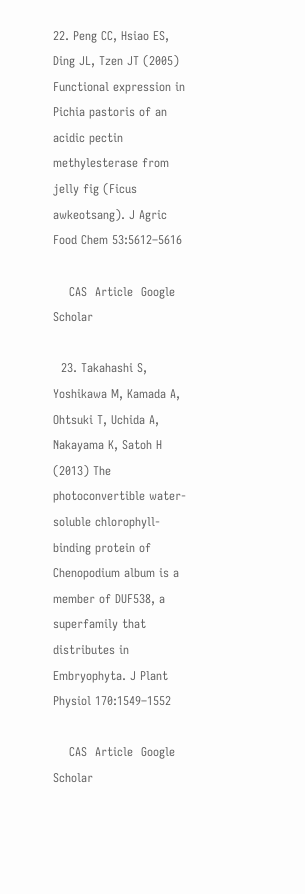22. Peng CC, Hsiao ES, Ding JL, Tzen JT (2005) Functional expression in Pichia pastoris of an acidic pectin methylesterase from jelly fig (Ficus awkeotsang). J Agric Food Chem 53:5612–5616

    CAS  Article  Google Scholar

  23. Takahashi S, Yoshikawa M, Kamada A, Ohtsuki T, Uchida A, Nakayama K, Satoh H (2013) The photoconvertible water-soluble chlorophyll-binding protein of Chenopodium album is a member of DUF538, a superfamily that distributes in Embryophyta. J Plant Physiol 170:1549–1552

    CAS  Article  Google Scholar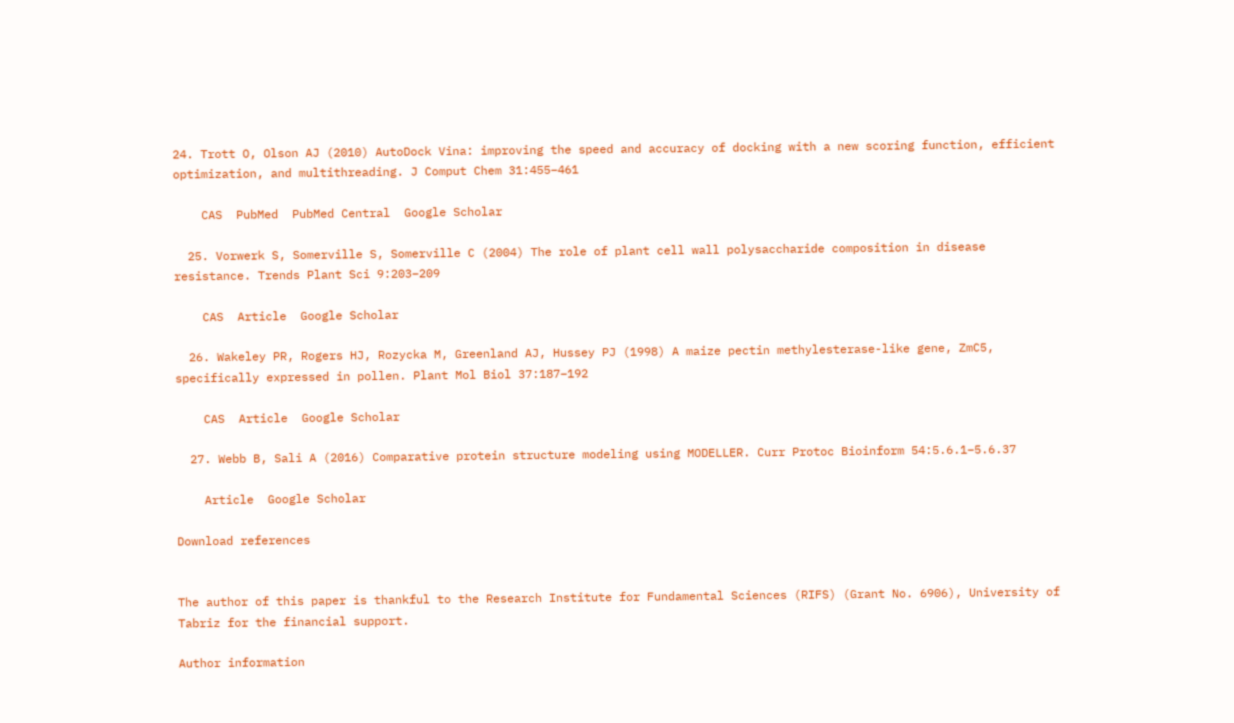24. Trott O, Olson AJ (2010) AutoDock Vina: improving the speed and accuracy of docking with a new scoring function, efficient optimization, and multithreading. J Comput Chem 31:455–461

    CAS  PubMed  PubMed Central  Google Scholar

  25. Vorwerk S, Somerville S, Somerville C (2004) The role of plant cell wall polysaccharide composition in disease resistance. Trends Plant Sci 9:203–209

    CAS  Article  Google Scholar

  26. Wakeley PR, Rogers HJ, Rozycka M, Greenland AJ, Hussey PJ (1998) A maize pectin methylesterase-like gene, ZmC5, specifically expressed in pollen. Plant Mol Biol 37:187–192

    CAS  Article  Google Scholar

  27. Webb B, Sali A (2016) Comparative protein structure modeling using MODELLER. Curr Protoc Bioinform 54:5.6.1–5.6.37

    Article  Google Scholar

Download references


The author of this paper is thankful to the Research Institute for Fundamental Sciences (RIFS) (Grant No. 6906), University of Tabriz for the financial support.

Author information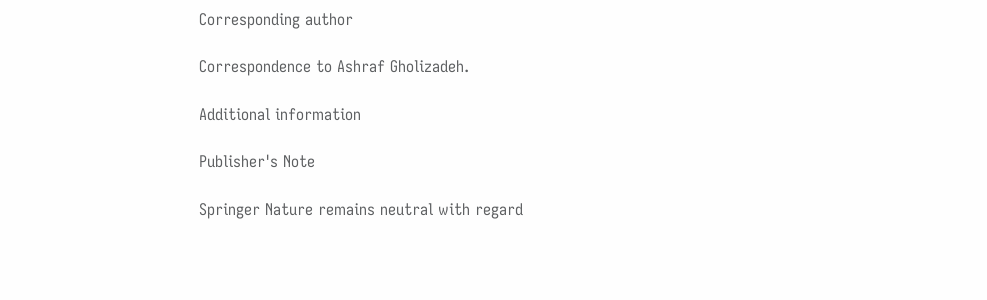Corresponding author

Correspondence to Ashraf Gholizadeh.

Additional information

Publisher's Note

Springer Nature remains neutral with regard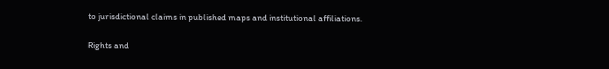to jurisdictional claims in published maps and institutional affiliations.

Rights and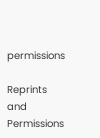permissions

Reprints and Permissions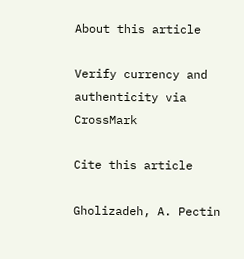About this article

Verify currency and authenticity via CrossMark

Cite this article

Gholizadeh, A. Pectin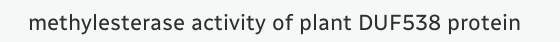methylesterase activity of plant DUF538 protein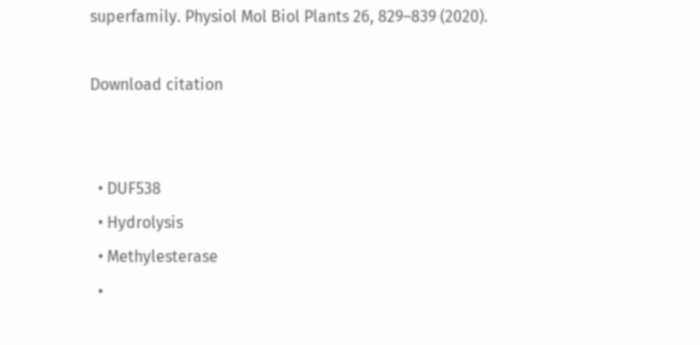superfamily. Physiol Mol Biol Plants 26, 829–839 (2020).

Download citation


  • DUF538
  • Hydrolysis
  • Methylesterase
  •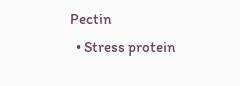Pectin
  • Stress protein